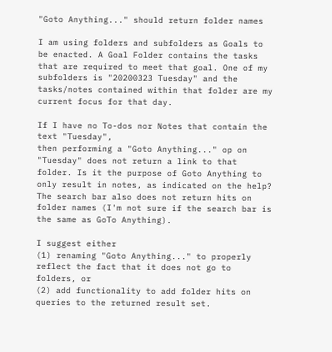"Goto Anything..." should return folder names

I am using folders and subfolders as Goals to be enacted. A Goal Folder contains the tasks that are required to meet that goal. One of my subfolders is "20200323 Tuesday" and the tasks/notes contained within that folder are my current focus for that day.

If I have no To-dos nor Notes that contain the text "Tuesday",
then performing a "Goto Anything..." op on "Tuesday" does not return a link to that folder. Is it the purpose of Goto Anything to only result in notes, as indicated on the help? The search bar also does not return hits on folder names (I'm not sure if the search bar is the same as GoTo Anything).

I suggest either
(1) renaming "Goto Anything..." to properly reflect the fact that it does not go to folders, or
(2) add functionality to add folder hits on queries to the returned result set.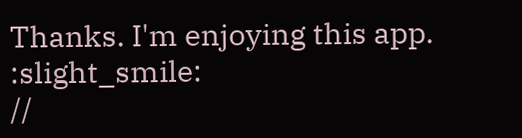Thanks. I'm enjoying this app. :slight_smile:
//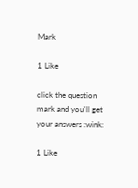Mark

1 Like

click the question mark and you'll get your answers :wink:

1 Like